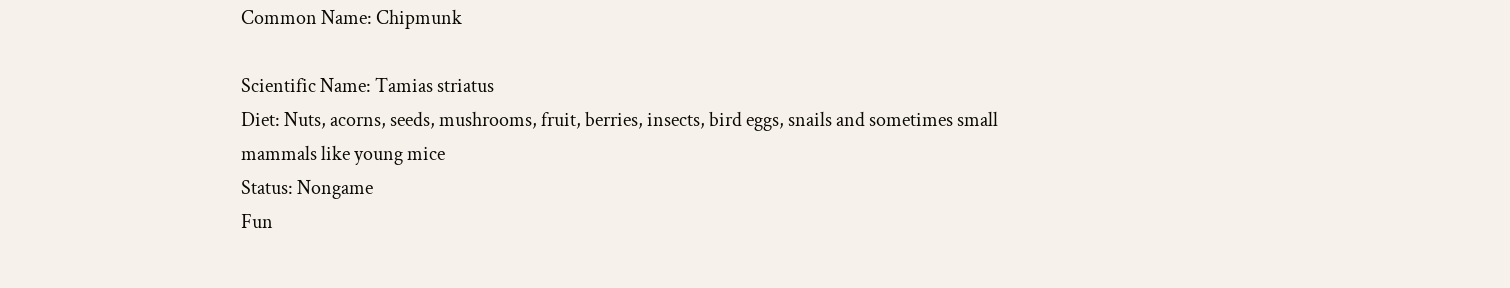Common Name: Chipmunk

Scientific Name: Tamias striatus
Diet: Nuts, acorns, seeds, mushrooms, fruit, berries, insects, bird eggs, snails and sometimes small mammals like young mice
Status: Nongame
Fun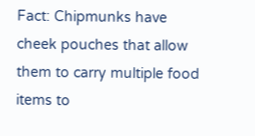Fact: Chipmunks have cheek pouches that allow them to carry multiple food items to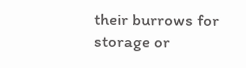their burrows for storage or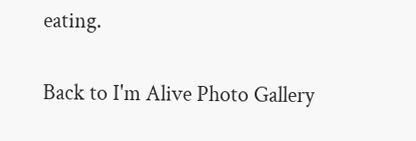eating.


Back to I'm Alive Photo Gallery